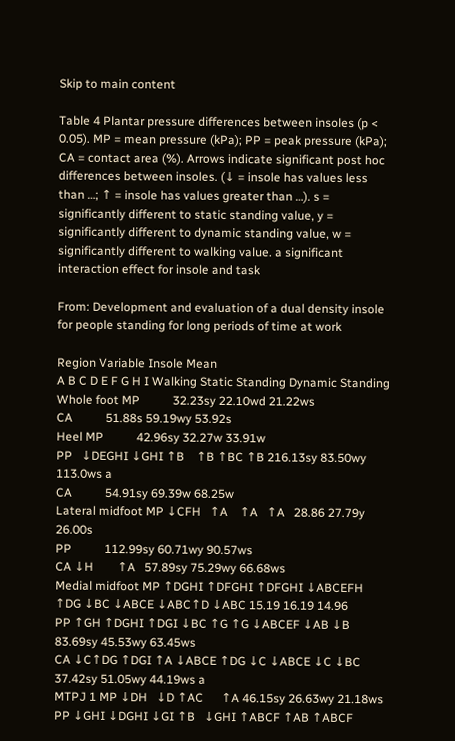Skip to main content

Table 4 Plantar pressure differences between insoles (p < 0.05). MP = mean pressure (kPa); PP = peak pressure (kPa); CA = contact area (%). Arrows indicate significant post hoc differences between insoles. (↓ = insole has values less than …; ↑ = insole has values greater than …). s = significantly different to static standing value, y = significantly different to dynamic standing value, w = significantly different to walking value. a significant interaction effect for insole and task

From: Development and evaluation of a dual density insole for people standing for long periods of time at work

Region Variable Insole Mean
A B C D E F G H I Walking Static Standing Dynamic Standing
Whole foot MP           32.23sy 22.10wd 21.22ws
CA           51.88s 59.19wy 53.92s
Heel MP           42.96sy 32.27w 33.91w
PP   ↓DEGHI ↓GHI ↑B    ↑B ↑BC ↑B 216.13sy 83.50wy 113.0ws a
CA           54.91sy 69.39w 68.25w
Lateral midfoot MP ↓CFH   ↑A    ↑A   ↑A   28.86 27.79y 26.00s
PP           112.99sy 60.71wy 90.57ws
CA ↓H        ↑A   57.89sy 75.29wy 66.68ws
Medial midfoot MP ↑DGHI ↑DFGHI ↑DFGHI ↓ABCEFH ↑DG ↓BC ↓ABCE ↓ABC↑D ↓ABC 15.19 16.19 14.96
PP ↑GH ↑DGHI ↑DGI ↓BC ↑G ↑G ↓ABCEF ↓AB ↓B 83.69sy 45.53wy 63.45ws
CA ↓C↑DG ↑DGI ↑A ↓ABCE ↑DG ↓C ↓ABCE ↓C ↓BC 37.42sy 51.05wy 44.19ws a
MTPJ 1 MP ↓DH   ↓D ↑AC      ↑A 46.15sy 26.63wy 21.18ws
PP ↓GHI ↓DGHI ↓GI ↑B   ↓GHI ↑ABCF ↑AB ↑ABCF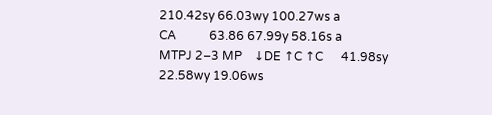210.42sy 66.03wy 100.27ws a
CA           63.86 67.99y 58.16s a
MTPJ 2–3 MP    ↓DE ↑C ↑C      41.98sy 22.58wy 19.06ws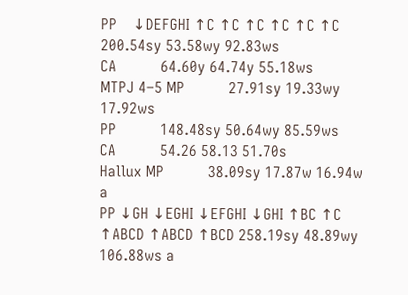PP    ↓DEFGHI ↑C ↑C ↑C ↑C ↑C ↑C 200.54sy 53.58wy 92.83ws
CA           64.60y 64.74y 55.18ws
MTPJ 4–5 MP           27.91sy 19.33wy 17.92ws
PP           148.48sy 50.64wy 85.59ws
CA           54.26 58.13 51.70s
Hallux MP           38.09sy 17.87w 16.94w a
PP ↓GH ↓EGHI ↓EFGHI ↓GHI ↑BC ↑C ↑ABCD ↑ABCD ↑BCD 258.19sy 48.89wy 106.88ws a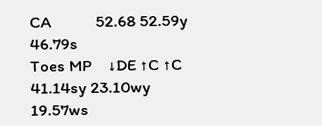CA           52.68 52.59y 46.79s
Toes MP    ↓DE ↑C ↑C      41.14sy 23.10wy 19.57ws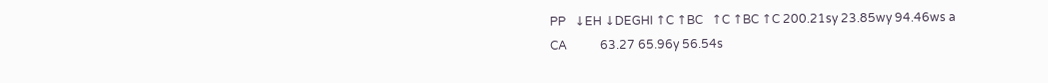PP   ↓EH ↓DEGHI ↑C ↑BC   ↑C ↑BC ↑C 200.21sy 23.85wy 94.46ws a
CA           63.27 65.96y 56.54s